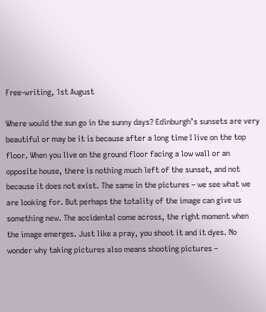Free-writing, 1st August

Where would the sun go in the sunny days? Edinburgh’s sunsets are very beautiful or may be it is because after a long time I live on the top floor. When you live on the ground floor facing a low wall or an opposite house, there is nothing much left of the sunset, and not because it does not exist. The same in the pictures – we see what we are looking for. But perhaps the totality of the image can give us something new. The accidental come across, the right moment when the image emerges. Just like a pray, you shoot it and it dyes. No wonder why taking pictures also means shooting pictures –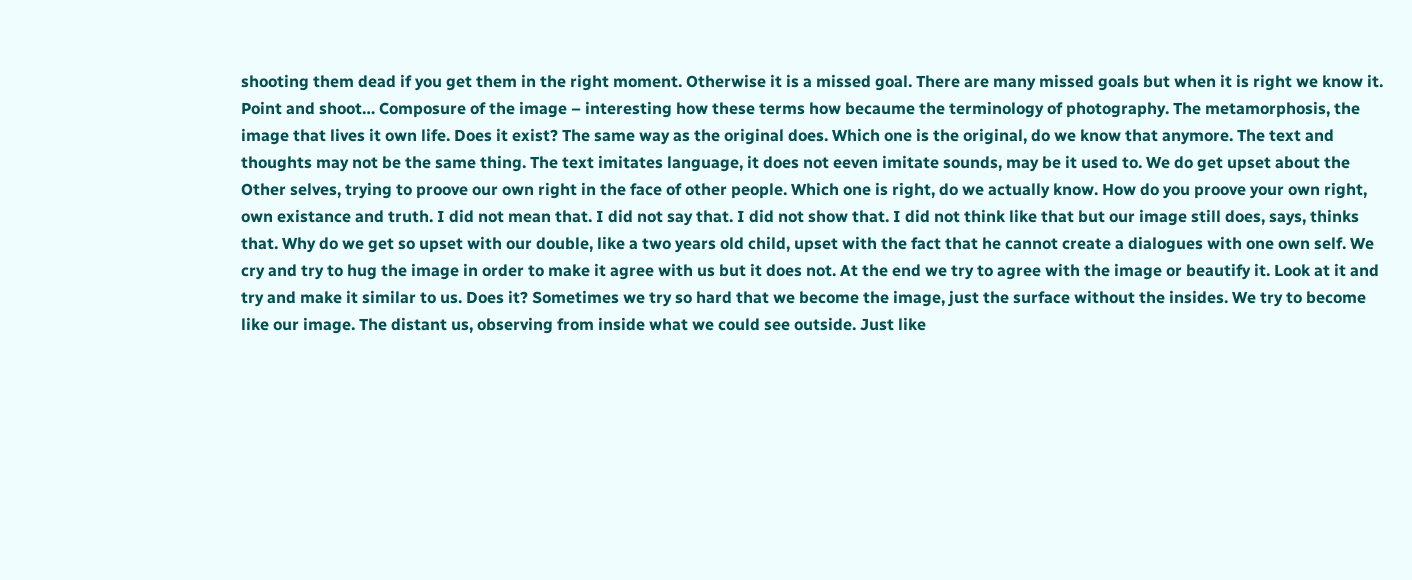shooting them dead if you get them in the right moment. Otherwise it is a missed goal. There are many missed goals but when it is right we know it. Point and shoot… Composure of the image – interesting how these terms how becaume the terminology of photography. The metamorphosis, the image that lives it own life. Does it exist? The same way as the original does. Which one is the original, do we know that anymore. The text and thoughts may not be the same thing. The text imitates language, it does not eeven imitate sounds, may be it used to. We do get upset about the Other selves, trying to proove our own right in the face of other people. Which one is right, do we actually know. How do you proove your own right, own existance and truth. I did not mean that. I did not say that. I did not show that. I did not think like that but our image still does, says, thinks that. Why do we get so upset with our double, like a two years old child, upset with the fact that he cannot create a dialogues with one own self. We cry and try to hug the image in order to make it agree with us but it does not. At the end we try to agree with the image or beautify it. Look at it and try and make it similar to us. Does it? Sometimes we try so hard that we become the image, just the surface without the insides. We try to become like our image. The distant us, observing from inside what we could see outside. Just like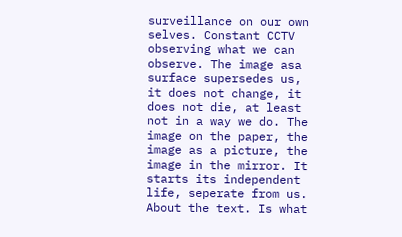surveillance on our own selves. Constant CCTV observing what we can observe. The image asa surface supersedes us, it does not change, it does not die, at least not in a way we do. The image on the paper, the image as a picture, the image in the mirror. It starts its independent life, seperate from us.
About the text. Is what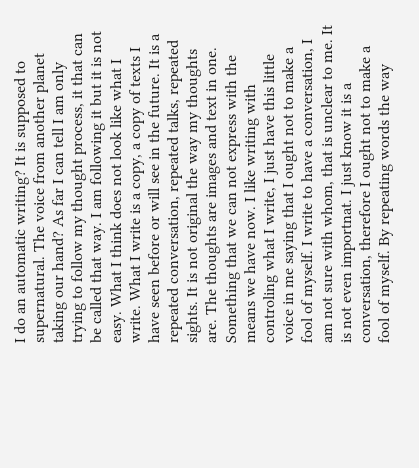I do an automatic writing? It is supposed to supernatural. The voice from another planet taking our hand? As far I can tell I am only trying to follow my thought process, it that can be called that way. I am following it but it is not easy. What I think does not look like what I write. What I write is a copy, a copy of texts I have seen before or will see in the future. It is a repeated conversation, repeated talks, repeated sights. It is not original the way my thoughts are. The thoughts are images and text in one. Something that we can not express with the means we have now. I like writing with controling what I write, I just have this little voice in me saying that I ought not to make a fool of myself. I write to have a conversation, I am not sure with whom, that is unclear to me. It is not even importnat. I just know it is a conversation, therefore I ought not to make a fool of myself. By repeating words the way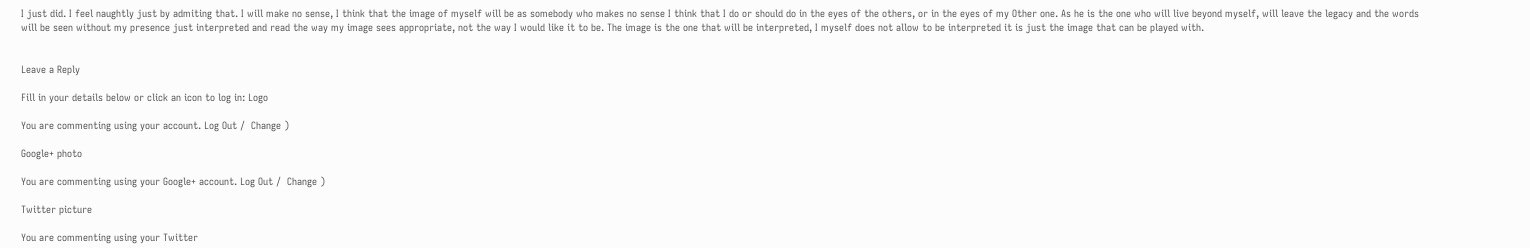I just did. I feel naughtly just by admiting that. I will make no sense, I think that the image of myself will be as somebody who makes no sense I think that I do or should do in the eyes of the others, or in the eyes of my Other one. As he is the one who will live beyond myself, will leave the legacy and the words will be seen without my presence just interpreted and read the way my image sees appropriate, not the way I would like it to be. The image is the one that will be interpreted, I myself does not allow to be interpreted it is just the image that can be played with.


Leave a Reply

Fill in your details below or click an icon to log in: Logo

You are commenting using your account. Log Out /  Change )

Google+ photo

You are commenting using your Google+ account. Log Out /  Change )

Twitter picture

You are commenting using your Twitter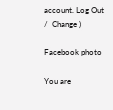account. Log Out /  Change )

Facebook photo

You are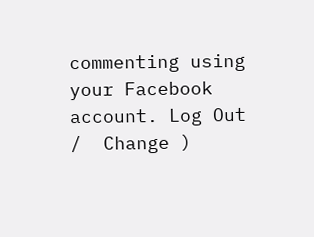commenting using your Facebook account. Log Out /  Change )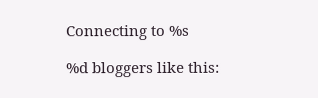Connecting to %s

%d bloggers like this: